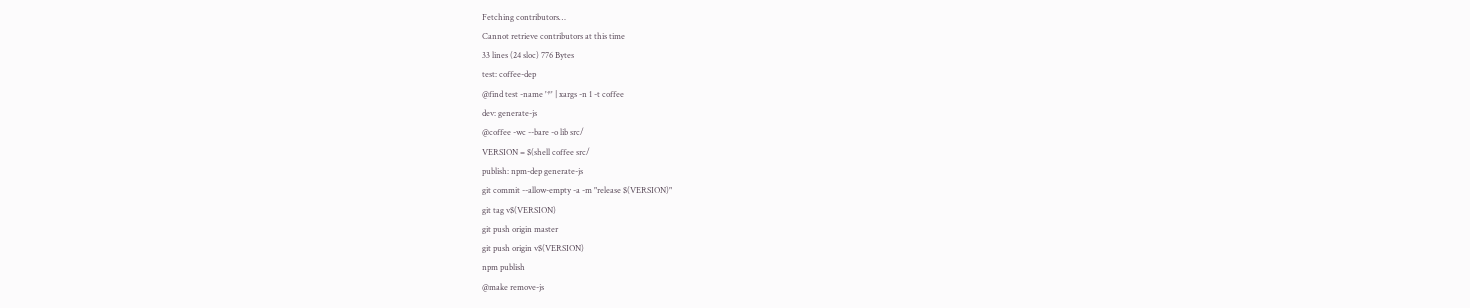Fetching contributors…
Cannot retrieve contributors at this time
33 lines (24 sloc) 776 Bytes
test: coffee-dep
@find test -name '*' | xargs -n 1 -t coffee
dev: generate-js
@coffee -wc --bare -o lib src/
VERSION = $(shell coffee src/
publish: npm-dep generate-js
git commit --allow-empty -a -m "release $(VERSION)"
git tag v$(VERSION)
git push origin master
git push origin v$(VERSION)
npm publish
@make remove-js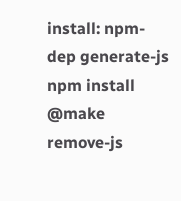install: npm-dep generate-js
npm install
@make remove-js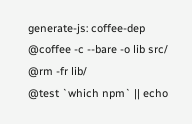generate-js: coffee-dep
@coffee -c --bare -o lib src/
@rm -fr lib/
@test `which npm` || echo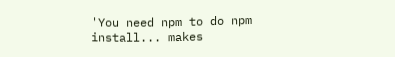'You need npm to do npm install... makes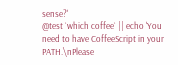sense?'
@test `which coffee` || echo 'You need to have CoffeeScript in your PATH.\nPlease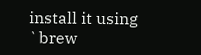install it using `brew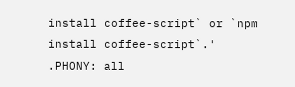install coffee-script` or `npm install coffee-script`.'
.PHONY: all